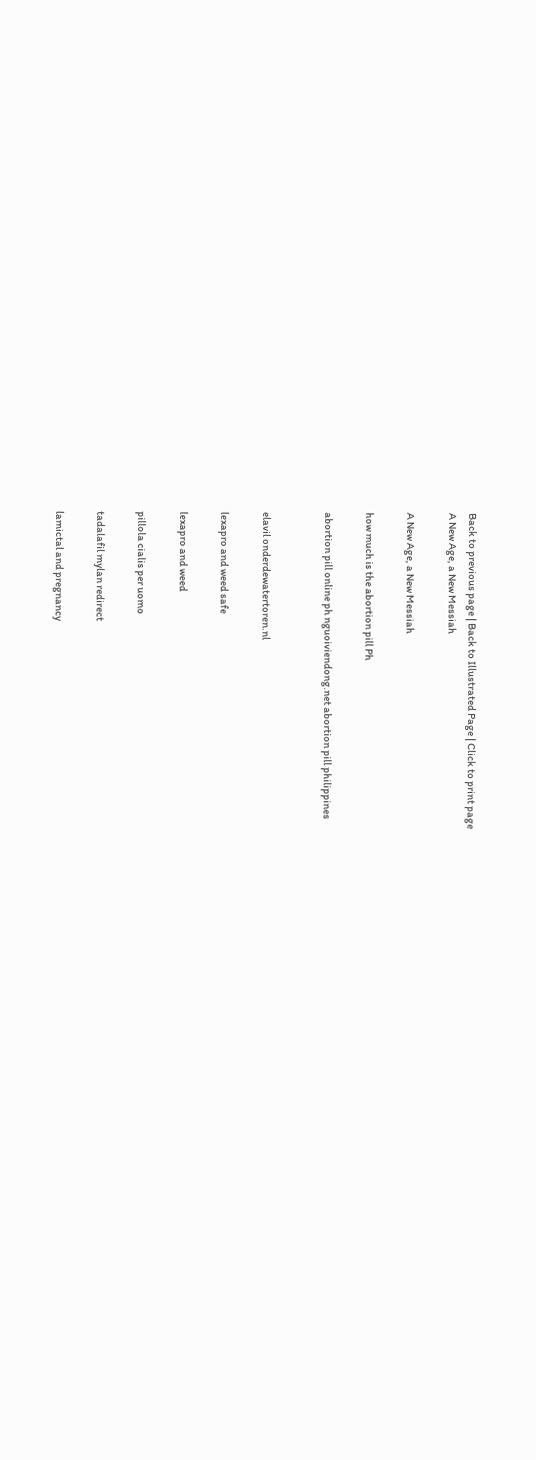Back to previous page | Back to Illustrated Page | Click to print page
A New Age, a New Messiah

A New Age, a New Messiah

how much is the abortion pill Ph

abortion pill online ph nguoiviendong.net abortion pill philippines


elavil onderdewatertoren.nl

lexapro and weed safe

lexapro and weed

pillola cialis per uomo

tadalafil mylan redirect

lamictal and pregnancy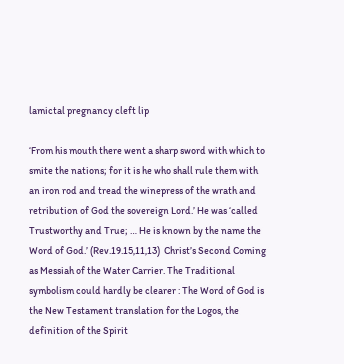lamictal pregnancy cleft lip

‘From his mouth there went a sharp sword with which to smite the nations; for it is he who shall rule them with an iron rod and tread the winepress of the wrath and retribution of God the sovereign Lord.’ He was ‘called Trustworthy and True; … He is known by the name the Word of God.’ (Rev.19.15,11,13)  Christ’s Second Coming as Messiah of the Water Carrier. The Traditional symbolism could hardly be clearer : The Word of God is the New Testament translation for the Logos, the definition of the Spirit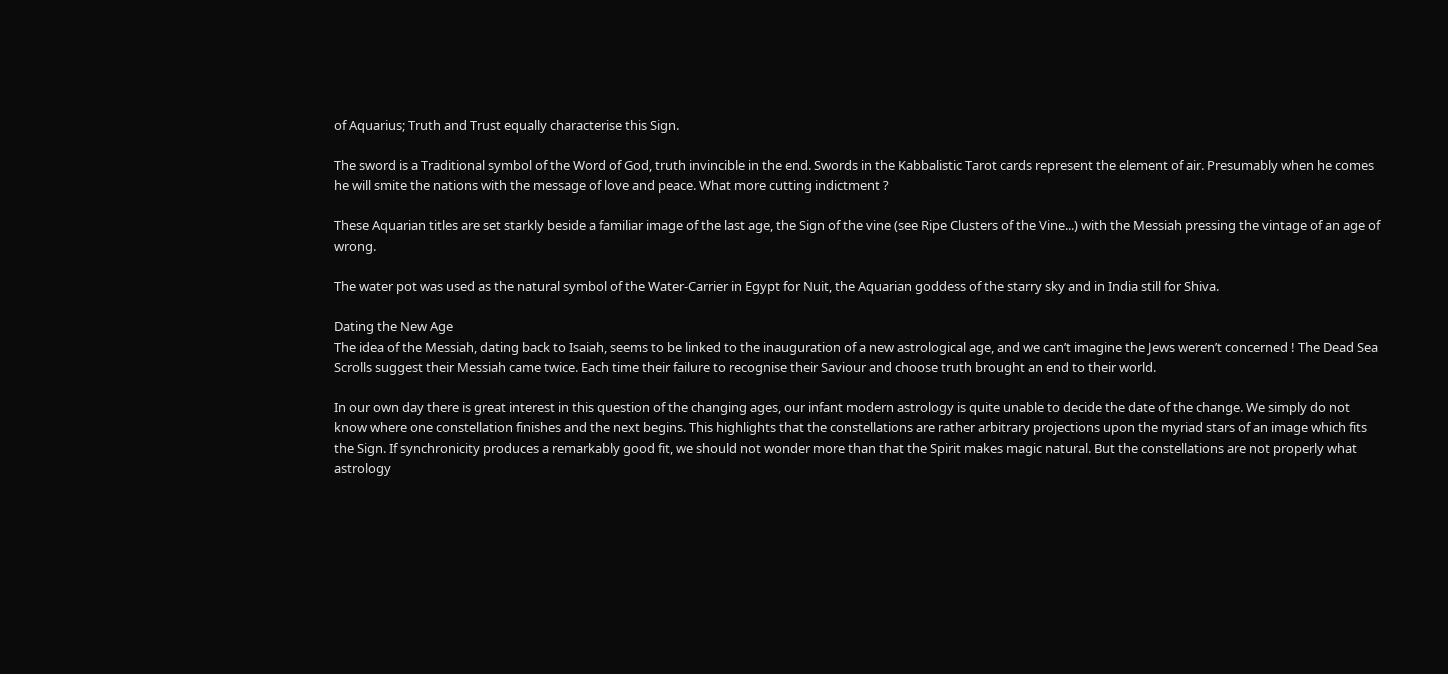of Aquarius; Truth and Trust equally characterise this Sign.

The sword is a Traditional symbol of the Word of God, truth invincible in the end. Swords in the Kabbalistic Tarot cards represent the element of air. Presumably when he comes he will smite the nations with the message of love and peace. What more cutting indictment ?

These Aquarian titles are set starkly beside a familiar image of the last age, the Sign of the vine (see Ripe Clusters of the Vine...) with the Messiah pressing the vintage of an age of wrong.

The water pot was used as the natural symbol of the Water-Carrier in Egypt for Nuit, the Aquarian goddess of the starry sky and in India still for Shiva.

Dating the New Age
The idea of the Messiah, dating back to Isaiah, seems to be linked to the inauguration of a new astrological age, and we can’t imagine the Jews weren’t concerned ! The Dead Sea Scrolls suggest their Messiah came twice. Each time their failure to recognise their Saviour and choose truth brought an end to their world.

In our own day there is great interest in this question of the changing ages, our infant modern astrology is quite unable to decide the date of the change. We simply do not know where one constellation finishes and the next begins. This highlights that the constellations are rather arbitrary projections upon the myriad stars of an image which fits the Sign. If synchronicity produces a remarkably good fit, we should not wonder more than that the Spirit makes magic natural. But the constellations are not properly what astrology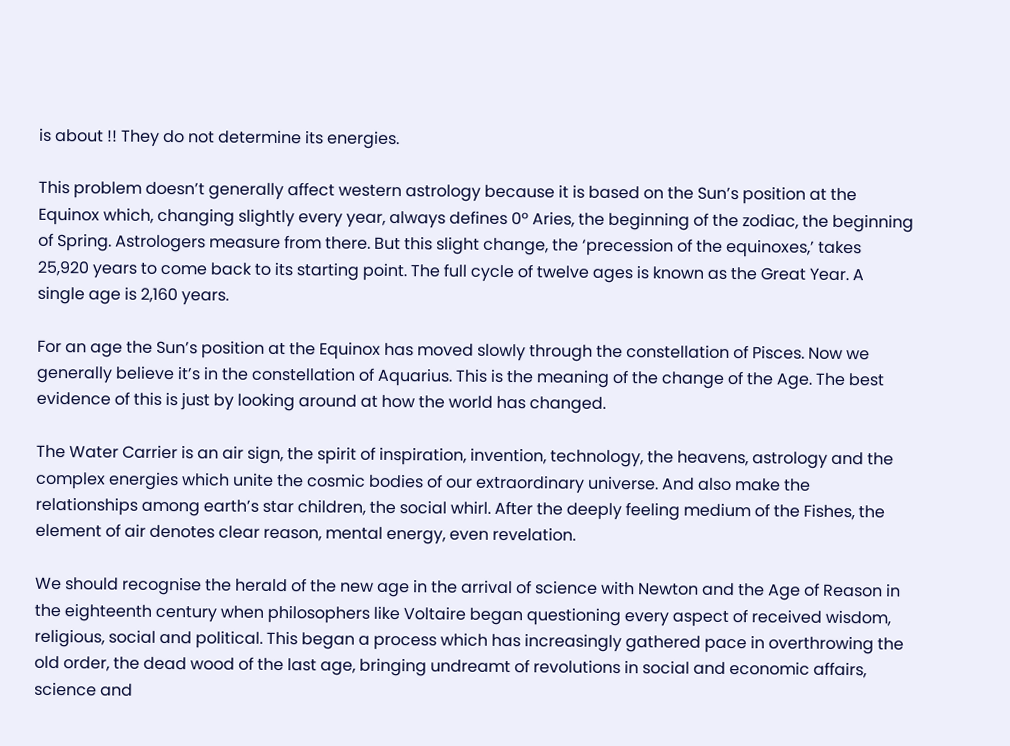is about !! They do not determine its energies.

This problem doesn’t generally affect western astrology because it is based on the Sun’s position at the Equinox which, changing slightly every year, always defines 0º Aries, the beginning of the zodiac, the beginning of Spring. Astrologers measure from there. But this slight change, the ‘precession of the equinoxes,’ takes 25,920 years to come back to its starting point. The full cycle of twelve ages is known as the Great Year. A single age is 2,160 years.

For an age the Sun’s position at the Equinox has moved slowly through the constellation of Pisces. Now we generally believe it’s in the constellation of Aquarius. This is the meaning of the change of the Age. The best evidence of this is just by looking around at how the world has changed.

The Water Carrier is an air sign, the spirit of inspiration, invention, technology, the heavens, astrology and the complex energies which unite the cosmic bodies of our extraordinary universe. And also make the relationships among earth’s star children, the social whirl. After the deeply feeling medium of the Fishes, the element of air denotes clear reason, mental energy, even revelation.

We should recognise the herald of the new age in the arrival of science with Newton and the Age of Reason in the eighteenth century when philosophers like Voltaire began questioning every aspect of received wisdom, religious, social and political. This began a process which has increasingly gathered pace in overthrowing the old order, the dead wood of the last age, bringing undreamt of revolutions in social and economic affairs, science and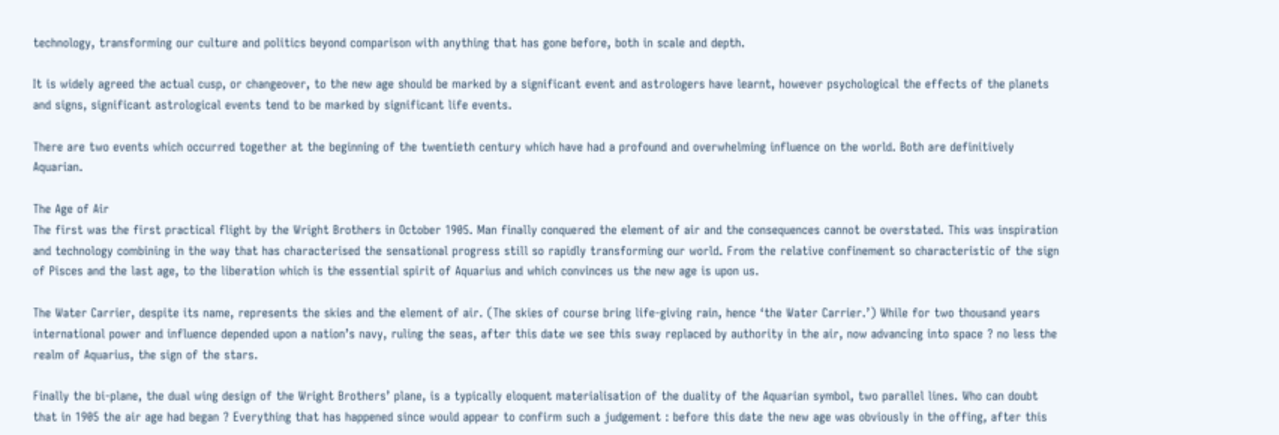technology, transforming our culture and politics beyond comparison with anything that has gone before, both in scale and depth.

It is widely agreed the actual cusp, or changeover, to the new age should be marked by a significant event and astrologers have learnt, however psychological the effects of the planets and signs, significant astrological events tend to be marked by significant life events.

There are two events which occurred together at the beginning of the twentieth century which have had a profound and overwhelming influence on the world. Both are definitively Aquarian.

The Age of Air
The first was the first practical flight by the Wright Brothers in October 1905. Man finally conquered the element of air and the consequences cannot be overstated. This was inspiration and technology combining in the way that has characterised the sensational progress still so rapidly transforming our world. From the relative confinement so characteristic of the sign of Pisces and the last age, to the liberation which is the essential spirit of Aquarius and which convinces us the new age is upon us.

The Water Carrier, despite its name, represents the skies and the element of air. (The skies of course bring life-giving rain, hence ‘the Water Carrier.’) While for two thousand years international power and influence depended upon a nation’s navy, ruling the seas, after this date we see this sway replaced by authority in the air, now advancing into space ? no less the realm of Aquarius, the sign of the stars.

Finally the bi-plane, the dual wing design of the Wright Brothers’ plane, is a typically eloquent materialisation of the duality of the Aquarian symbol, two parallel lines. Who can doubt that in 1905 the air age had began ? Everything that has happened since would appear to confirm such a judgement : before this date the new age was obviously in the offing, after this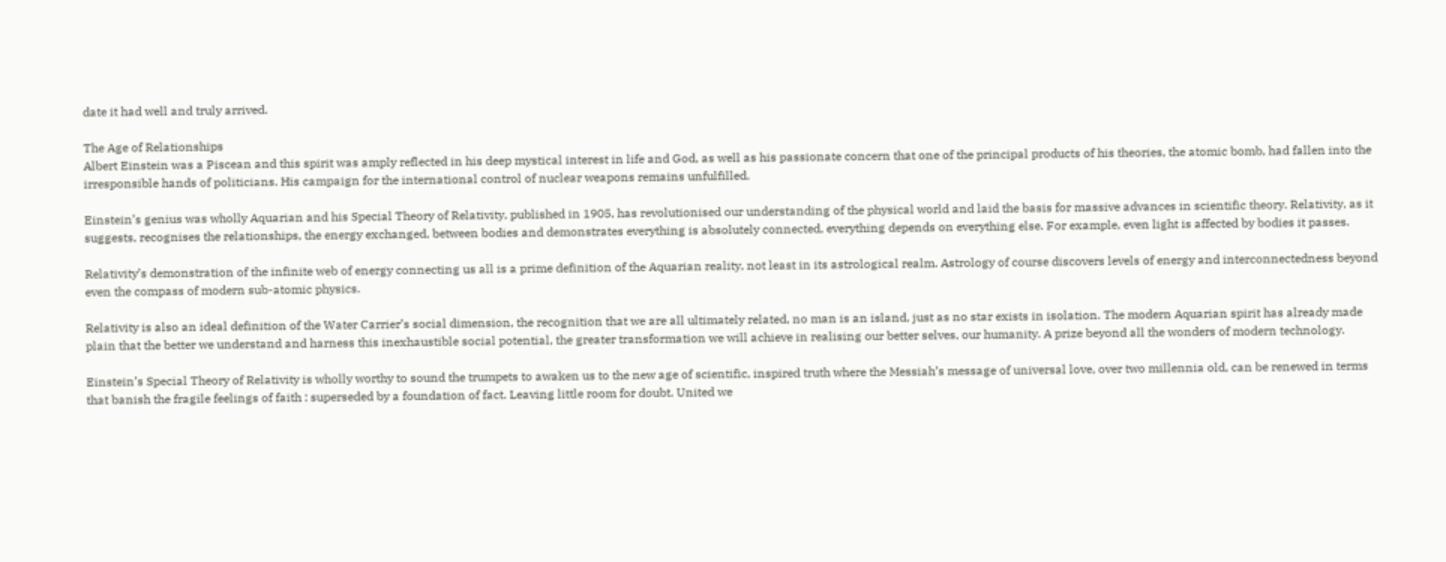date it had well and truly arrived.

The Age of Relationships
Albert Einstein was a Piscean and this spirit was amply reflected in his deep mystical interest in life and God, as well as his passionate concern that one of the principal products of his theories, the atomic bomb, had fallen into the irresponsible hands of politicians. His campaign for the international control of nuclear weapons remains unfulfilled.

Einstein’s genius was wholly Aquarian and his Special Theory of Relativity, published in 1905, has revolutionised our understanding of the physical world and laid the basis for massive advances in scientific theory. Relativity, as it suggests, recognises the relationships, the energy exchanged, between bodies and demonstrates everything is absolutely connected, everything depends on everything else. For example, even light is affected by bodies it passes.

Relativity’s demonstration of the infinite web of energy connecting us all is a prime definition of the Aquarian reality, not least in its astrological realm. Astrology of course discovers levels of energy and interconnectedness beyond even the compass of modern sub-atomic physics.

Relativity is also an ideal definition of the Water Carrier’s social dimension, the recognition that we are all ultimately related, no man is an island, just as no star exists in isolation. The modern Aquarian spirit has already made plain that the better we understand and harness this inexhaustible social potential, the greater transformation we will achieve in realising our better selves, our humanity. A prize beyond all the wonders of modern technology.

Einstein’s Special Theory of Relativity is wholly worthy to sound the trumpets to awaken us to the new age of scientific, inspired truth where the Messiah’s message of universal love, over two millennia old, can be renewed in terms that banish the fragile feelings of faith : superseded by a foundation of fact. Leaving little room for doubt. United we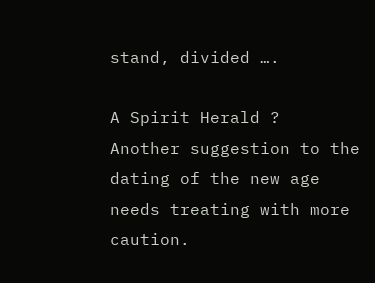stand, divided ….

A Spirit Herald ?
Another suggestion to the dating of the new age needs treating with more caution.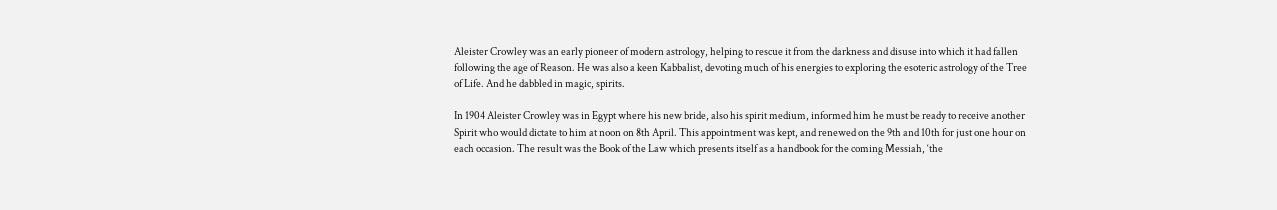Aleister Crowley was an early pioneer of modern astrology, helping to rescue it from the darkness and disuse into which it had fallen following the age of Reason. He was also a keen Kabbalist, devoting much of his energies to exploring the esoteric astrology of the Tree of Life. And he dabbled in magic, spirits.

In 1904 Aleister Crowley was in Egypt where his new bride, also his spirit medium, informed him he must be ready to receive another Spirit who would dictate to him at noon on 8th April. This appointment was kept, and renewed on the 9th and 10th for just one hour on each occasion. The result was the Book of the Law which presents itself as a handbook for the coming Messiah, ‘the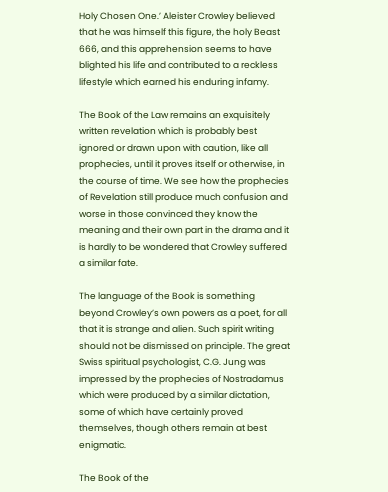Holy Chosen One.’ Aleister Crowley believed that he was himself this figure, the holy Beast 666, and this apprehension seems to have blighted his life and contributed to a reckless lifestyle which earned his enduring infamy.

The Book of the Law remains an exquisitely written revelation which is probably best ignored or drawn upon with caution, like all prophecies, until it proves itself or otherwise, in the course of time. We see how the prophecies of Revelation still produce much confusion and worse in those convinced they know the meaning and their own part in the drama and it is hardly to be wondered that Crowley suffered a similar fate.

The language of the Book is something beyond Crowley’s own powers as a poet, for all that it is strange and alien. Such spirit writing should not be dismissed on principle. The great Swiss spiritual psychologist, C.G. Jung was impressed by the prophecies of Nostradamus which were produced by a similar dictation, some of which have certainly proved themselves, though others remain at best enigmatic.

The Book of the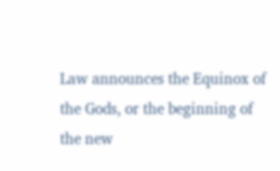Law announces the Equinox of the Gods, or the beginning of the new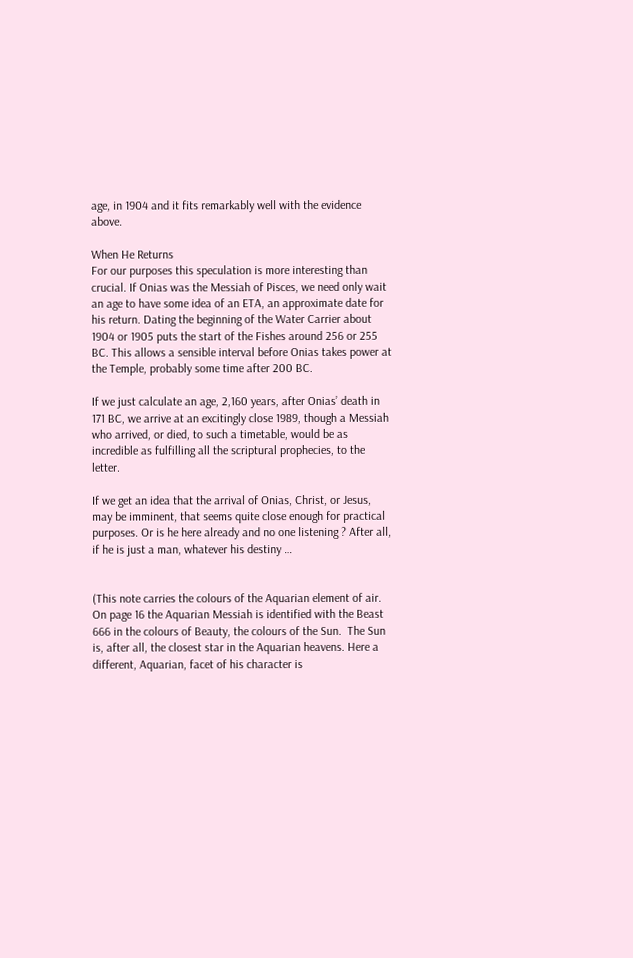age, in 1904 and it fits remarkably well with the evidence above.

When He Returns
For our purposes this speculation is more interesting than crucial. If Onias was the Messiah of Pisces, we need only wait an age to have some idea of an ETA, an approximate date for his return. Dating the beginning of the Water Carrier about 1904 or 1905 puts the start of the Fishes around 256 or 255 BC. This allows a sensible interval before Onias takes power at the Temple, probably some time after 200 BC.

If we just calculate an age, 2,160 years, after Onias’ death in 171 BC, we arrive at an excitingly close 1989, though a Messiah who arrived, or died, to such a timetable, would be as incredible as fulfilling all the scriptural prophecies, to the letter.

If we get an idea that the arrival of Onias, Christ, or Jesus, may be imminent, that seems quite close enough for practical purposes. Or is he here already and no one listening ? After all, if he is just a man, whatever his destiny …


(This note carries the colours of the Aquarian element of air.  On page 16 the Aquarian Messiah is identified with the Beast 666 in the colours of Beauty, the colours of the Sun.  The Sun is, after all, the closest star in the Aquarian heavens. Here a different, Aquarian, facet of his character is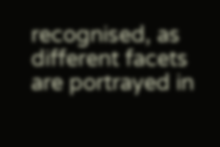recognised, as different facets are portrayed in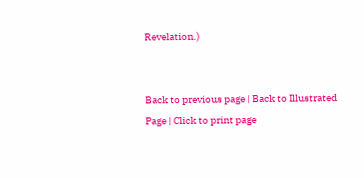Revelation.)


Back to previous page | Back to Illustrated Page | Click to print page